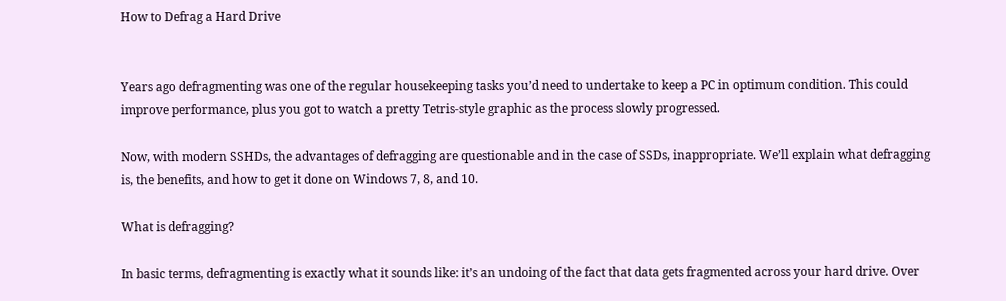How to Defrag a Hard Drive


Years ago defragmenting was one of the regular housekeeping tasks you’d need to undertake to keep a PC in optimum condition. This could improve performance, plus you got to watch a pretty Tetris-style graphic as the process slowly progressed.

Now, with modern SSHDs, the advantages of defragging are questionable and in the case of SSDs, inappropriate. We’ll explain what defragging is, the benefits, and how to get it done on Windows 7, 8, and 10.

What is defragging?

In basic terms, defragmenting is exactly what it sounds like: it’s an undoing of the fact that data gets fragmented across your hard drive. Over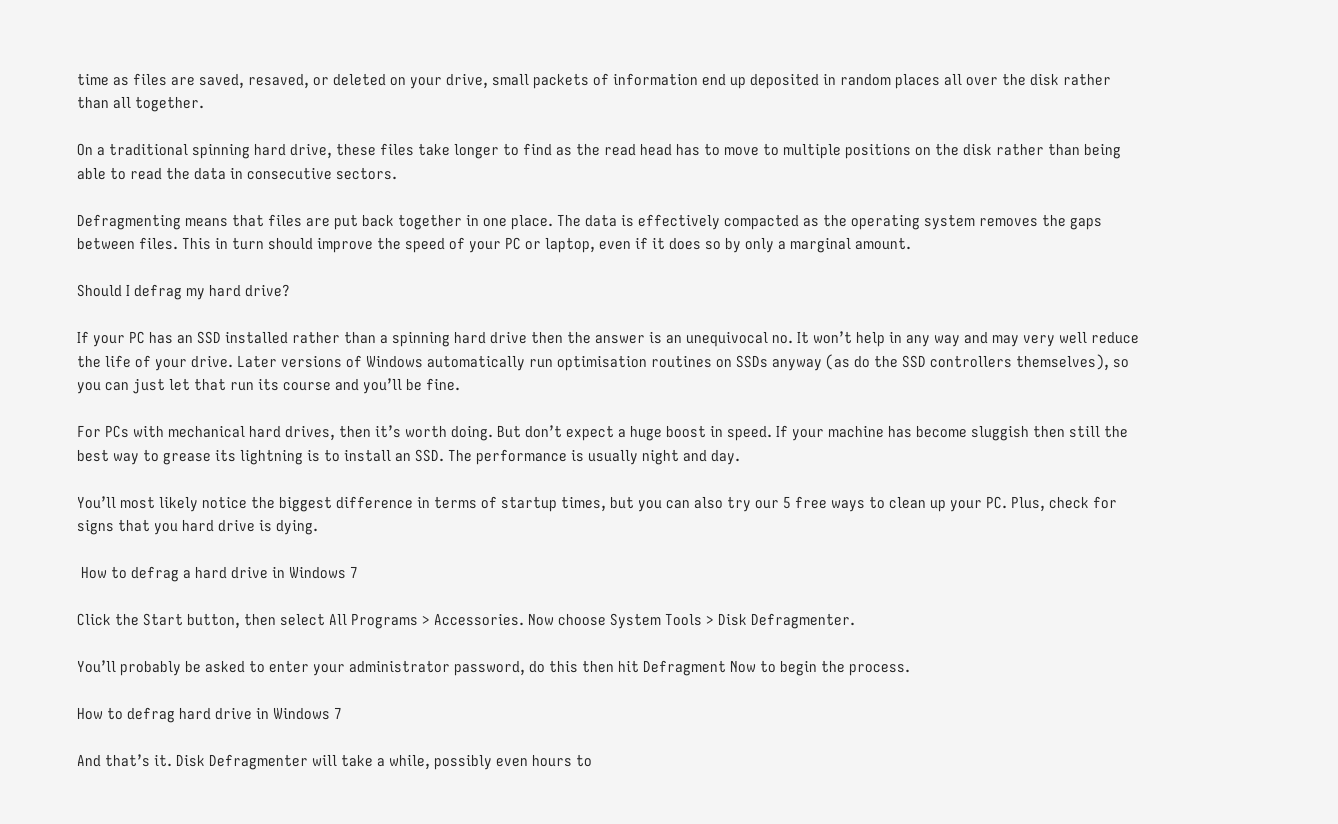time as files are saved, resaved, or deleted on your drive, small packets of information end up deposited in random places all over the disk rather than all together.

On a traditional spinning hard drive, these files take longer to find as the read head has to move to multiple positions on the disk rather than being able to read the data in consecutive sectors.

Defragmenting means that files are put back together in one place. The data is effectively compacted as the operating system removes the gaps between files. This in turn should improve the speed of your PC or laptop, even if it does so by only a marginal amount.

Should I defrag my hard drive?

If your PC has an SSD installed rather than a spinning hard drive then the answer is an unequivocal no. It won’t help in any way and may very well reduce the life of your drive. Later versions of Windows automatically run optimisation routines on SSDs anyway (as do the SSD controllers themselves), so you can just let that run its course and you’ll be fine.

For PCs with mechanical hard drives, then it’s worth doing. But don’t expect a huge boost in speed. If your machine has become sluggish then still the best way to grease its lightning is to install an SSD. The performance is usually night and day.

You’ll most likely notice the biggest difference in terms of startup times, but you can also try our 5 free ways to clean up your PC. Plus, check for signs that you hard drive is dying.

 How to defrag a hard drive in Windows 7

Click the Start button, then select All Programs > Accessories. Now choose System Tools > Disk Defragmenter.

You’ll probably be asked to enter your administrator password, do this then hit Defragment Now to begin the process.

How to defrag hard drive in Windows 7

And that’s it. Disk Defragmenter will take a while, possibly even hours to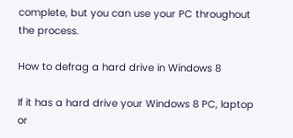complete, but you can use your PC throughout the process.

How to defrag a hard drive in Windows 8

If it has a hard drive your Windows 8 PC, laptop or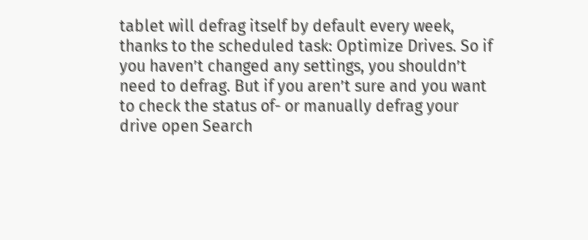tablet will defrag itself by default every week, thanks to the scheduled task: Optimize Drives. So if you haven’t changed any settings, you shouldn’t need to defrag. But if you aren’t sure and you want to check the status of- or manually defrag your drive open Search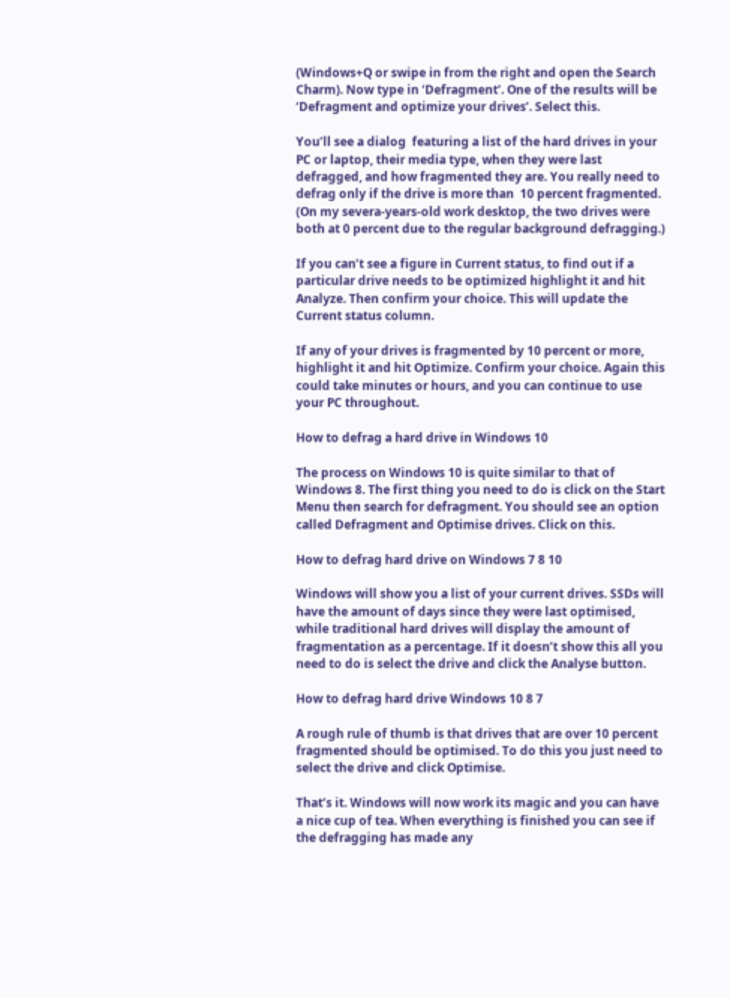(Windows+Q or swipe in from the right and open the Search Charm). Now type in ‘Defragment’. One of the results will be ‘Defragment and optimize your drives’. Select this.

You’ll see a dialog  featuring a list of the hard drives in your PC or laptop, their media type, when they were last defragged, and how fragmented they are. You really need to defrag only if the drive is more than  10 percent fragmented. (On my severa-years-old work desktop, the two drives were both at 0 percent due to the regular background defragging.)

If you can’t see a figure in Current status, to find out if a particular drive needs to be optimized highlight it and hit Analyze. Then confirm your choice. This will update the Current status column.

If any of your drives is fragmented by 10 percent or more, highlight it and hit Optimize. Confirm your choice. Again this could take minutes or hours, and you can continue to use your PC throughout.

How to defrag a hard drive in Windows 10

The process on Windows 10 is quite similar to that of Windows 8. The first thing you need to do is click on the Start Menu then search for defragment. You should see an option called Defragment and Optimise drives. Click on this.

How to defrag hard drive on Windows 7 8 10

Windows will show you a list of your current drives. SSDs will have the amount of days since they were last optimised, while traditional hard drives will display the amount of fragmentation as a percentage. If it doesn’t show this all you need to do is select the drive and click the Analyse button.

How to defrag hard drive Windows 10 8 7

A rough rule of thumb is that drives that are over 10 percent fragmented should be optimised. To do this you just need to select the drive and click Optimise.

That’s it. Windows will now work its magic and you can have a nice cup of tea. When everything is finished you can see if the defragging has made any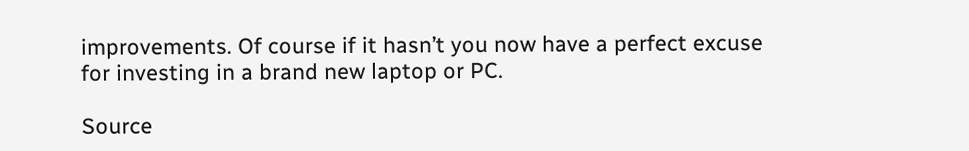improvements. Of course if it hasn’t you now have a perfect excuse for investing in a brand new laptop or PC.

Source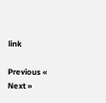link

Previous «
Next »